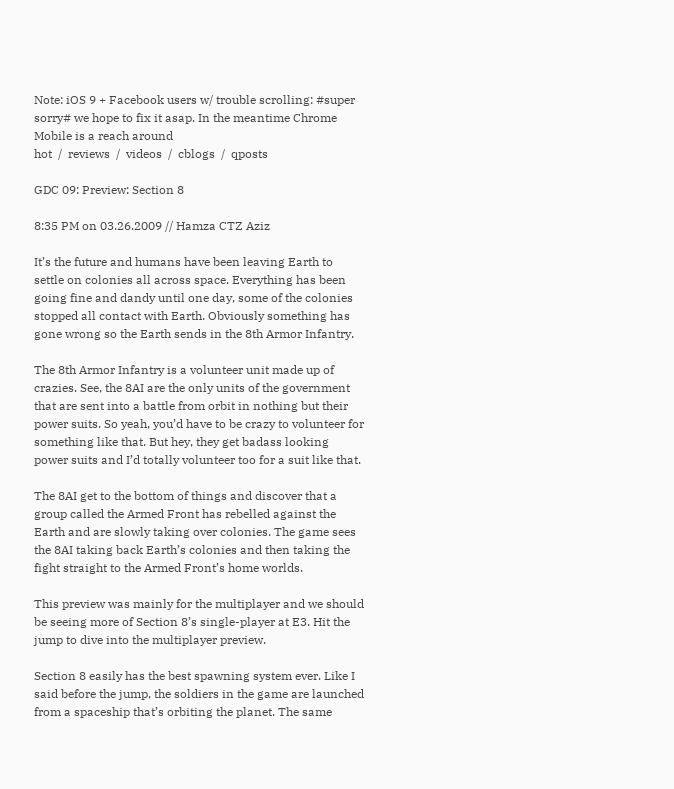Note: iOS 9 + Facebook users w/ trouble scrolling: #super sorry# we hope to fix it asap. In the meantime Chrome Mobile is a reach around
hot  /  reviews  /  videos  /  cblogs  /  qposts

GDC 09: Preview: Section 8

8:35 PM on 03.26.2009 // Hamza CTZ Aziz

It’s the future and humans have been leaving Earth to settle on colonies all across space. Everything has been going fine and dandy until one day, some of the colonies stopped all contact with Earth. Obviously something has gone wrong so the Earth sends in the 8th Armor Infantry.

The 8th Armor Infantry is a volunteer unit made up of crazies. See, the 8AI are the only units of the government that are sent into a battle from orbit in nothing but their power suits. So yeah, you’d have to be crazy to volunteer for something like that. But hey, they get badass looking power suits and I’d totally volunteer too for a suit like that.

The 8AI get to the bottom of things and discover that a group called the Armed Front has rebelled against the Earth and are slowly taking over colonies. The game sees the 8AI taking back Earth’s colonies and then taking the fight straight to the Armed Front’s home worlds.

This preview was mainly for the multiplayer and we should be seeing more of Section 8’s single-player at E3. Hit the jump to dive into the multiplayer preview.

Section 8 easily has the best spawning system ever. Like I said before the jump, the soldiers in the game are launched from a spaceship that’s orbiting the planet. The same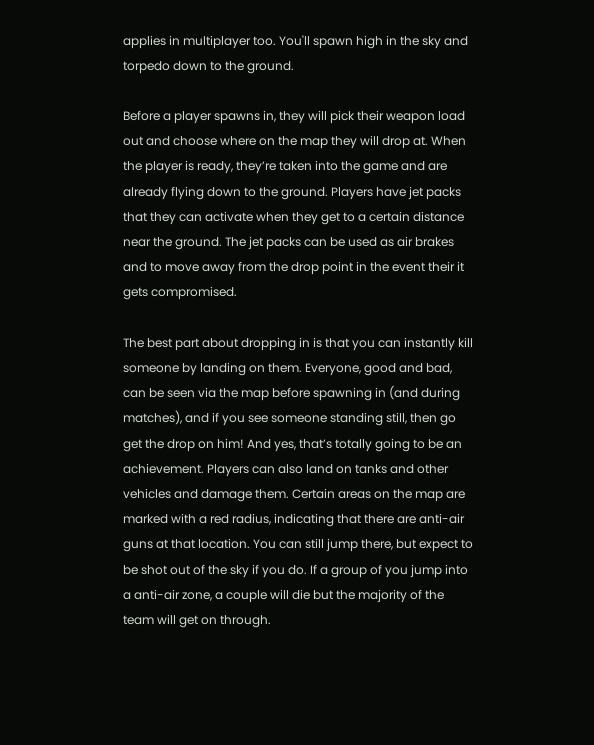applies in multiplayer too. You'll spawn high in the sky and torpedo down to the ground.

Before a player spawns in, they will pick their weapon load out and choose where on the map they will drop at. When the player is ready, they’re taken into the game and are already flying down to the ground. Players have jet packs that they can activate when they get to a certain distance near the ground. The jet packs can be used as air brakes and to move away from the drop point in the event their it gets compromised.

The best part about dropping in is that you can instantly kill someone by landing on them. Everyone, good and bad, can be seen via the map before spawning in (and during matches), and if you see someone standing still, then go get the drop on him! And yes, that’s totally going to be an achievement. Players can also land on tanks and other vehicles and damage them. Certain areas on the map are marked with a red radius, indicating that there are anti-air guns at that location. You can still jump there, but expect to be shot out of the sky if you do. If a group of you jump into a anti-air zone, a couple will die but the majority of the team will get on through.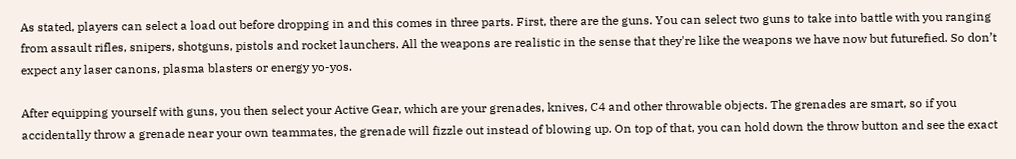As stated, players can select a load out before dropping in and this comes in three parts. First, there are the guns. You can select two guns to take into battle with you ranging from assault rifles, snipers, shotguns, pistols and rocket launchers. All the weapons are realistic in the sense that they're like the weapons we have now but futurefied. So don’t expect any laser canons, plasma blasters or energy yo-yos.

After equipping yourself with guns, you then select your Active Gear, which are your grenades, knives, C4 and other throwable objects. The grenades are smart, so if you accidentally throw a grenade near your own teammates, the grenade will fizzle out instead of blowing up. On top of that, you can hold down the throw button and see the exact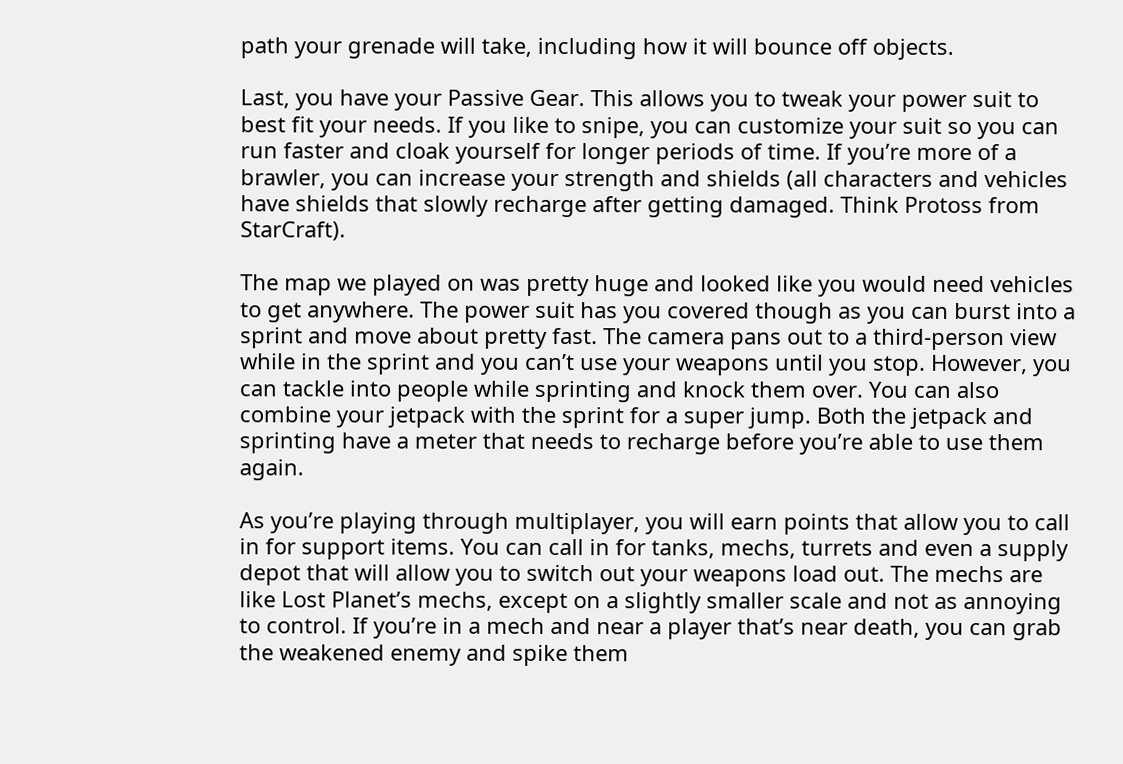path your grenade will take, including how it will bounce off objects.

Last, you have your Passive Gear. This allows you to tweak your power suit to best fit your needs. If you like to snipe, you can customize your suit so you can run faster and cloak yourself for longer periods of time. If you’re more of a brawler, you can increase your strength and shields (all characters and vehicles have shields that slowly recharge after getting damaged. Think Protoss from StarCraft).

The map we played on was pretty huge and looked like you would need vehicles to get anywhere. The power suit has you covered though as you can burst into a sprint and move about pretty fast. The camera pans out to a third-person view while in the sprint and you can’t use your weapons until you stop. However, you can tackle into people while sprinting and knock them over. You can also combine your jetpack with the sprint for a super jump. Both the jetpack and sprinting have a meter that needs to recharge before you’re able to use them again.

As you’re playing through multiplayer, you will earn points that allow you to call in for support items. You can call in for tanks, mechs, turrets and even a supply depot that will allow you to switch out your weapons load out. The mechs are like Lost Planet’s mechs, except on a slightly smaller scale and not as annoying to control. If you’re in a mech and near a player that’s near death, you can grab the weakened enemy and spike them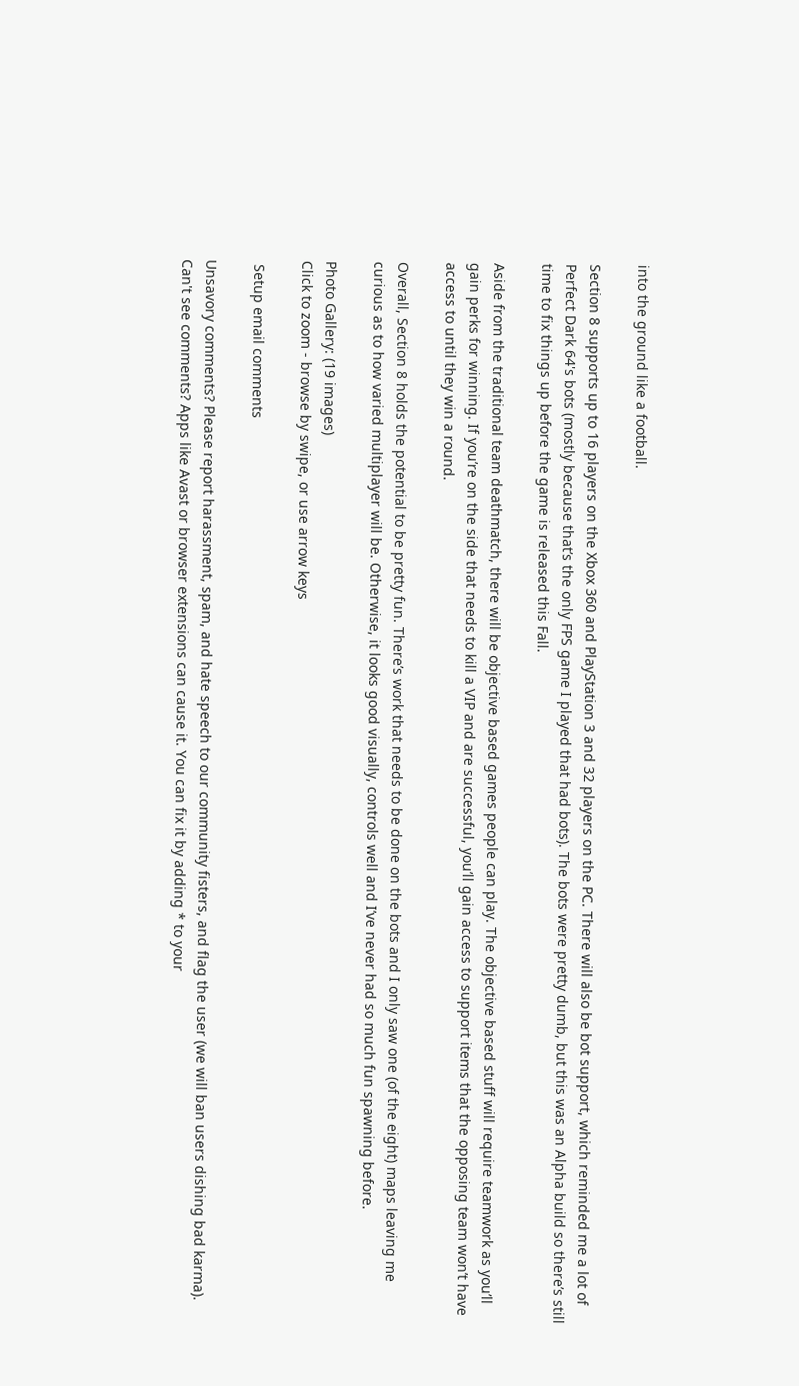into the ground like a football.

Section 8 supports up to 16 players on the Xbox 360 and PlayStation 3 and 32 players on the PC. There will also be bot support, which reminded me a lot of Perfect Dark 64's bots (mostly because that’s the only FPS game I played that had bots). The bots were pretty dumb, but this was an Alpha build so there’s still time to fix things up before the game is released this Fall.

Aside from the traditional team deathmatch, there will be objective based games people can play. The objective based stuff will require teamwork as you’ll gain perks for winning. If you’re on the side that needs to kill a VIP and are successful, you’ll gain access to support items that the opposing team won’t have access to until they win a round.

Overall, Section 8 holds the potential to be pretty fun. There’s work that needs to be done on the bots and I only saw one (of the eight) maps leaving me curious as to how varied multiplayer will be. Otherwise, it looks good visually, controls well and I’ve never had so much fun spawning before.

Photo Gallery: (19 images)
Click to zoom - browse by swipe, or use arrow keys

 Setup email comments

Unsavory comments? Please report harassment, spam, and hate speech to our community fisters, and flag the user (we will ban users dishing bad karma). Can't see comments? Apps like Avast or browser extensions can cause it. You can fix it by adding * to your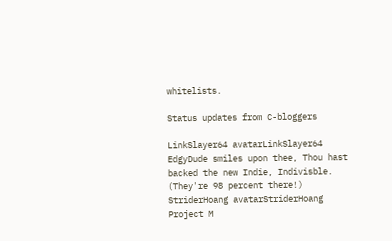whitelists.

Status updates from C-bloggers

LinkSlayer64 avatarLinkSlayer64
EdgyDude smiles upon thee, Thou hast backed the new Indie, Indivisble. (They're 98 percent there!)
StriderHoang avatarStriderHoang
Project M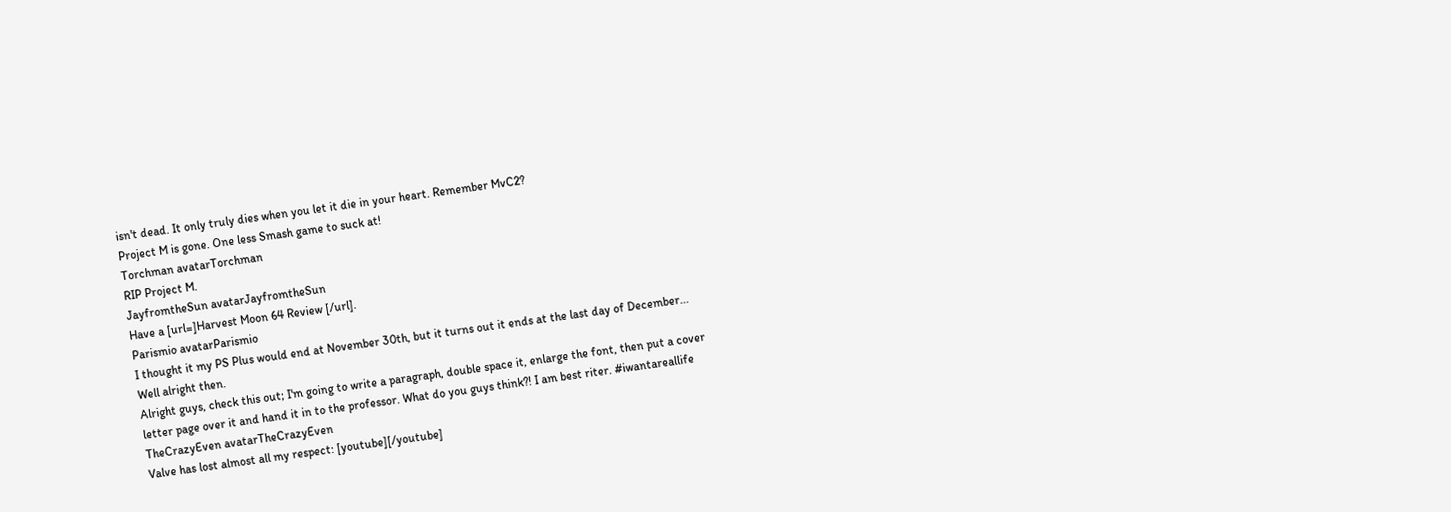isn't dead. It only truly dies when you let it die in your heart. Remember MvC2?
Project M is gone. One less Smash game to suck at!
Torchman avatarTorchman
RIP Project M.
JayfromtheSun avatarJayfromtheSun
Have a [url=]Harvest Moon 64 Review [/url].
Parismio avatarParismio
I thought it my PS Plus would end at November 30th, but it turns out it ends at the last day of December... Well alright then.
Alright guys, check this out; I'm going to write a paragraph, double space it, enlarge the font, then put a cover letter page over it and hand it in to the professor. What do you guys think?! I am best riter. #iwantareallife
TheCrazyEven avatarTheCrazyEven
Valve has lost almost all my respect: [youtube][/youtube]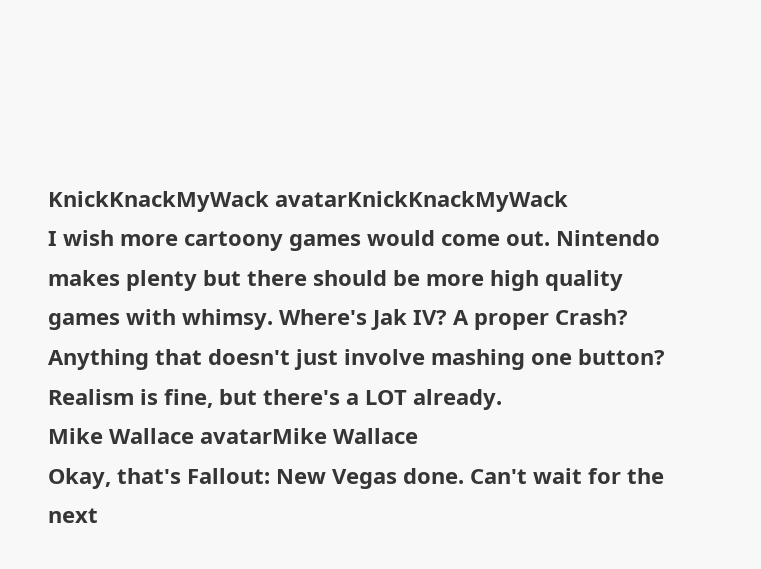KnickKnackMyWack avatarKnickKnackMyWack
I wish more cartoony games would come out. Nintendo makes plenty but there should be more high quality games with whimsy. Where's Jak IV? A proper Crash? Anything that doesn't just involve mashing one button? Realism is fine, but there's a LOT already.
Mike Wallace avatarMike Wallace
Okay, that's Fallout: New Vegas done. Can't wait for the next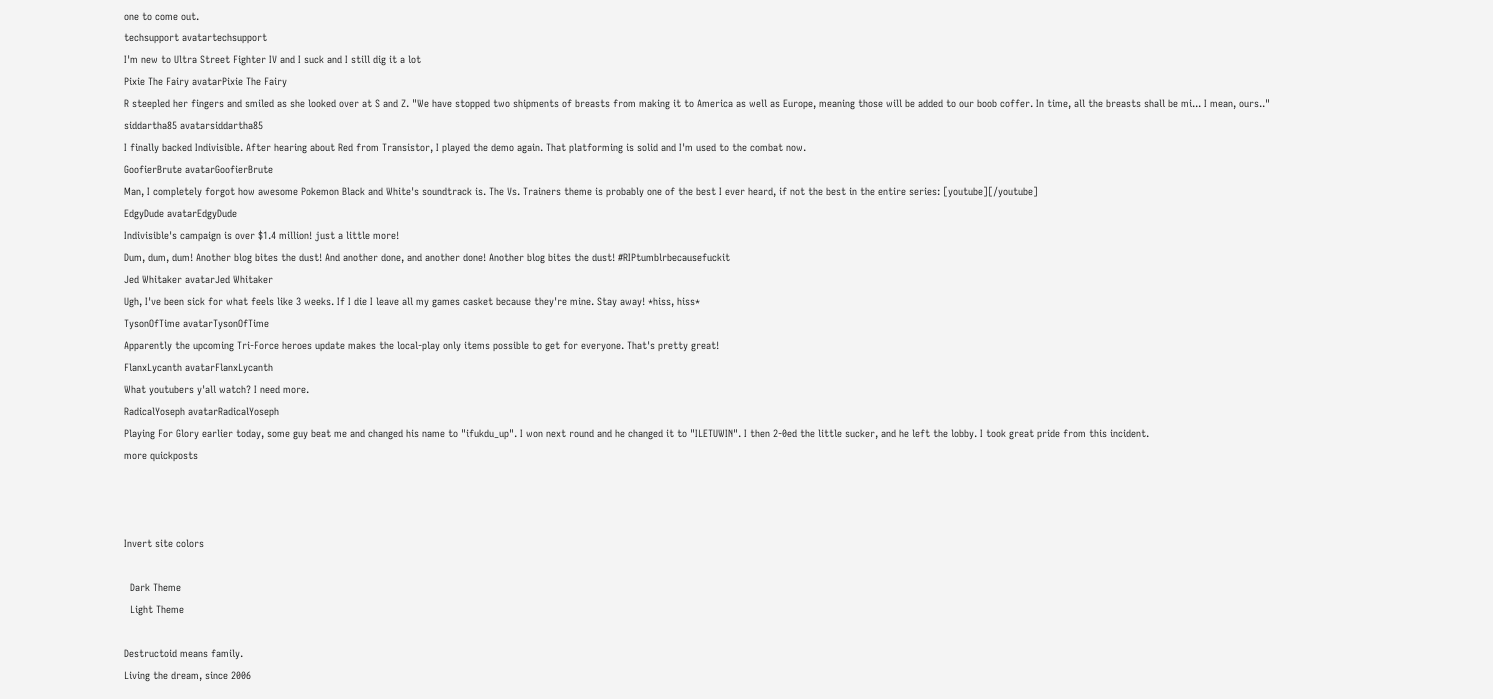one to come out.
techsupport avatartechsupport
I'm new to Ultra Street Fighter IV and I suck and I still dig it a lot
Pixie The Fairy avatarPixie The Fairy
R steepled her fingers and smiled as she looked over at S and Z. "We have stopped two shipments of breasts from making it to America as well as Europe, meaning those will be added to our boob coffer. In time, all the breasts shall be mi... I mean, ours.."
siddartha85 avatarsiddartha85
I finally backed Indivisible. After hearing about Red from Transistor, I played the demo again. That platforming is solid and I'm used to the combat now.
GoofierBrute avatarGoofierBrute
Man, I completely forgot how awesome Pokemon Black and White's soundtrack is. The Vs. Trainers theme is probably one of the best I ever heard, if not the best in the entire series: [youtube][/youtube]
EdgyDude avatarEdgyDude
Indivisible's campaign is over $1.4 million! just a little more!
Dum, dum, dum! Another blog bites the dust! And another done, and another done! Another blog bites the dust! #RIPtumblrbecausefuckit
Jed Whitaker avatarJed Whitaker
Ugh, I've been sick for what feels like 3 weeks. If I die I leave all my games casket because they're mine. Stay away! *hiss, hiss*
TysonOfTime avatarTysonOfTime
Apparently the upcoming Tri-Force heroes update makes the local-play only items possible to get for everyone. That's pretty great!
FlanxLycanth avatarFlanxLycanth
What youtubers y'all watch? I need more.
RadicalYoseph avatarRadicalYoseph
Playing For Glory earlier today, some guy beat me and changed his name to "ifukdu_up". I won next round and he changed it to "ILETUWIN". I then 2-0ed the little sucker, and he left the lobby. I took great pride from this incident.
more quickposts



Invert site colors

  Dark Theme
  Light Theme

Destructoid means family.
Living the dream, since 2006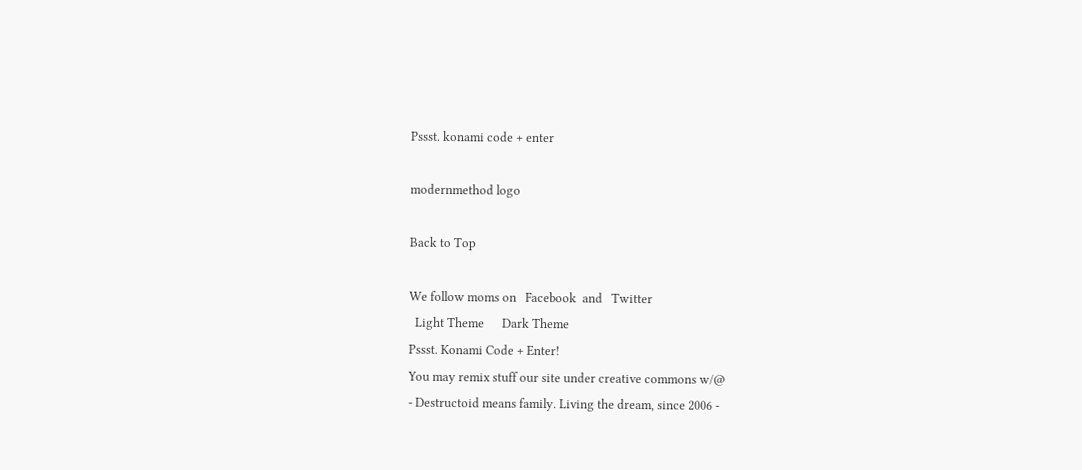Pssst. konami code + enter

modernmethod logo

Back to Top

We follow moms on   Facebook  and   Twitter
  Light Theme      Dark Theme
Pssst. Konami Code + Enter!
You may remix stuff our site under creative commons w/@
- Destructoid means family. Living the dream, since 2006 -